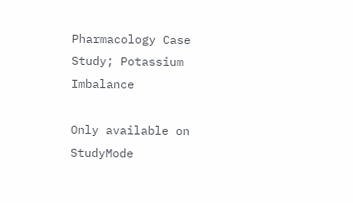Pharmacology Case Study; Potassium Imbalance

Only available on StudyMode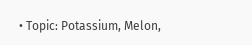• Topic: Potassium, Melon,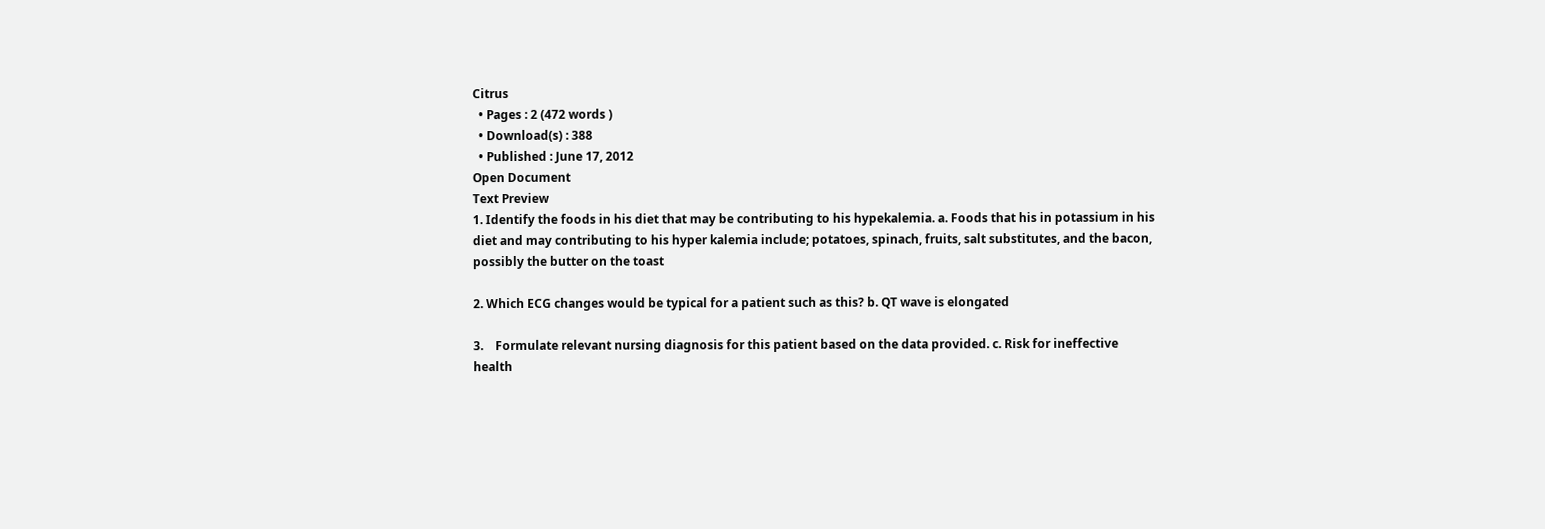Citrus
  • Pages : 2 (472 words )
  • Download(s) : 388
  • Published : June 17, 2012
Open Document
Text Preview
1. Identify the foods in his diet that may be contributing to his hypekalemia. a. Foods that his in potassium in his diet and may contributing to his hyper kalemia include; potatoes, spinach, fruits, salt substitutes, and the bacon, possibly the butter on the toast

2. Which ECG changes would be typical for a patient such as this? b. QT wave is elongated

3.    Formulate relevant nursing diagnosis for this patient based on the data provided. c. Risk for ineffective health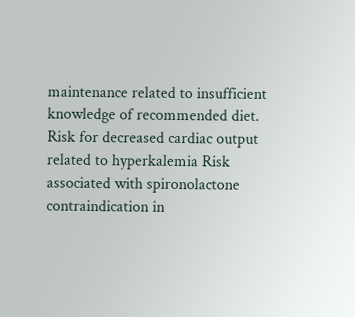maintenance related to insufficient knowledge of recommended diet. Risk for decreased cardiac output related to hyperkalemia Risk associated with spironolactone contraindication in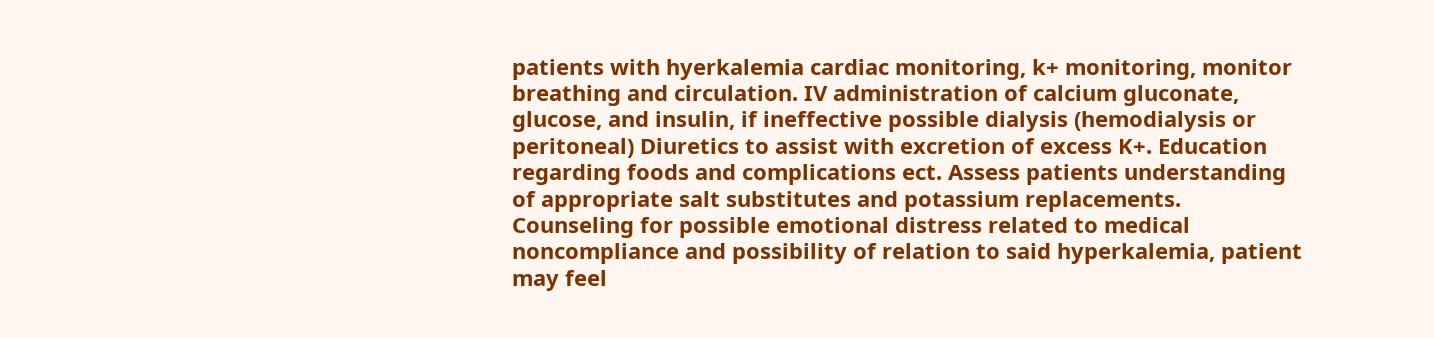patients with hyerkalemia cardiac monitoring, k+ monitoring, monitor breathing and circulation. IV administration of calcium gluconate, glucose, and insulin, if ineffective possible dialysis (hemodialysis or peritoneal) Diuretics to assist with excretion of excess K+. Education regarding foods and complications ect. Assess patients understanding of appropriate salt substitutes and potassium replacements. Counseling for possible emotional distress related to medical noncompliance and possibility of relation to said hyperkalemia, patient may feel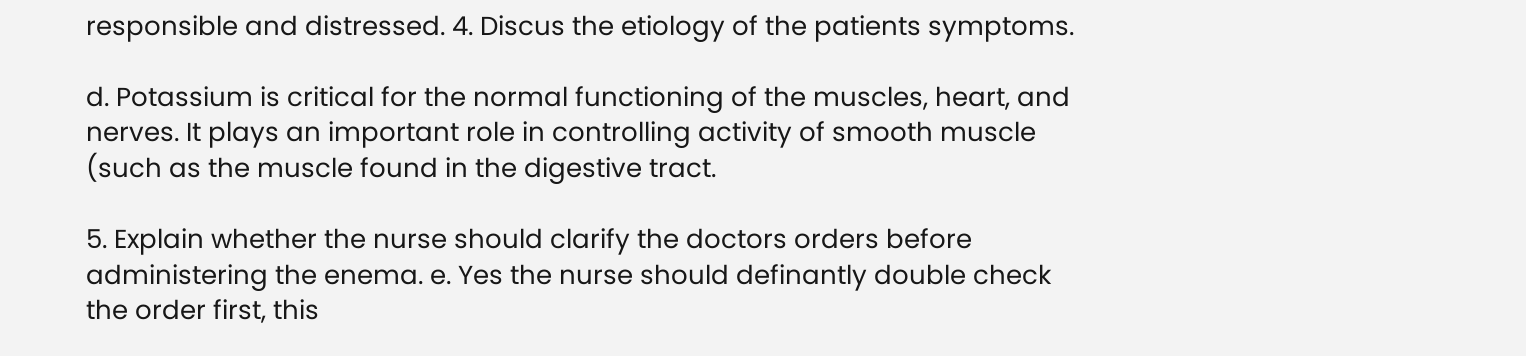responsible and distressed. 4. Discus the etiology of the patients symptoms.

d. Potassium is critical for the normal functioning of the muscles, heart, and nerves. It plays an important role in controlling activity of smooth muscle (such as the muscle found in the digestive tract.

5. Explain whether the nurse should clarify the doctors orders before administering the enema. e. Yes the nurse should definantly double check the order first, this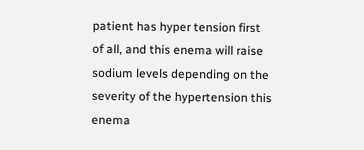patient has hyper tension first of all, and this enema will raise sodium levels depending on the severity of the hypertension this enema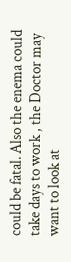could be fatal. Also the enema could take days to work , the Doctor may want to look at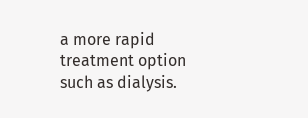a more rapid treatment option such as dialysis.